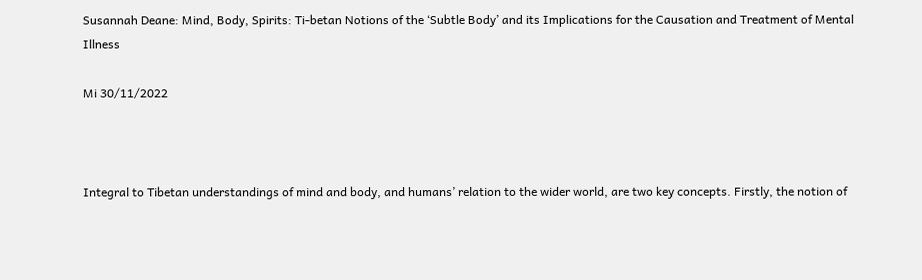Susannah Deane: Mind, Body, Spirits: Ti-betan Notions of the ‘Subtle Body’ and its Implications for the Causation and Treatment of Mental Illness

Mi 30/11/2022



Integral to Tibetan understandings of mind and body, and humans’ relation to the wider world, are two key concepts. Firstly, the notion of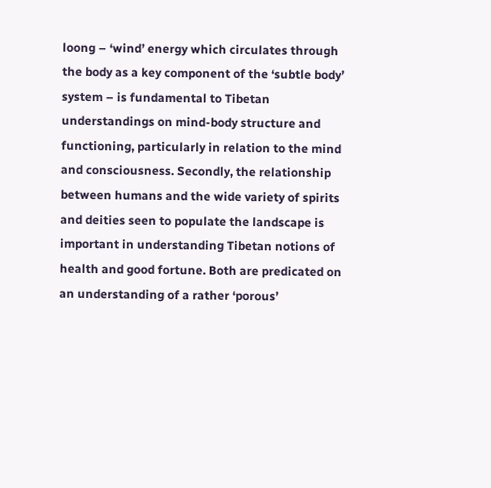loong – ‘wind’ energy which circulates through the body as a key component of the ‘subtle body’ system – is fundamental to Tibetan understandings on mind-body structure and functioning, particularly in relation to the mind and consciousness. Secondly, the relationship between humans and the wide variety of spirits and deities seen to populate the landscape is important in understanding Tibetan notions of health and good fortune. Both are predicated on an understanding of a rather ‘porous’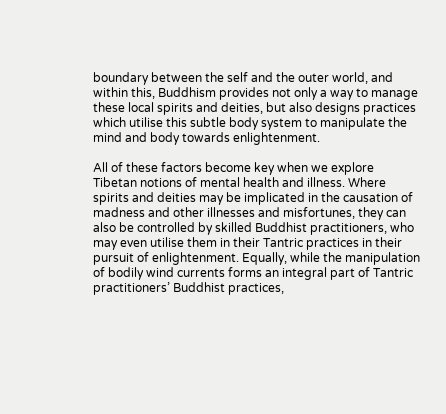boundary between the self and the outer world, and within this, Buddhism provides not only a way to manage these local spirits and deities, but also designs practices which utilise this subtle body system to manipulate the mind and body towards enlightenment.

All of these factors become key when we explore Tibetan notions of mental health and illness. Where spirits and deities may be implicated in the causation of madness and other illnesses and misfortunes, they can also be controlled by skilled Buddhist practitioners, who may even utilise them in their Tantric practices in their pursuit of enlightenment. Equally, while the manipulation of bodily wind currents forms an integral part of Tantric practitioners’ Buddhist practices,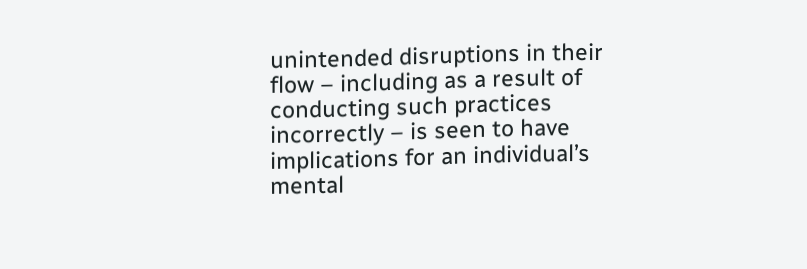unintended disruptions in their flow – including as a result of conducting such practices incorrectly – is seen to have implications for an individual’s mental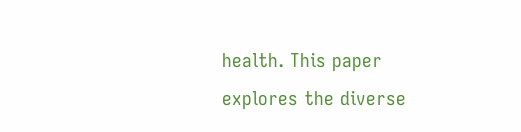health. This paper explores the diverse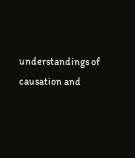understandings of causation and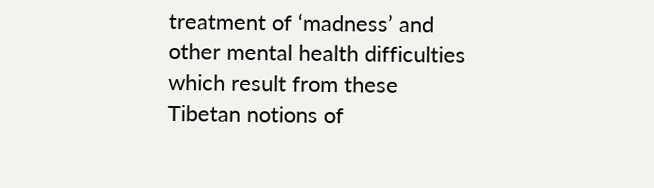treatment of ‘madness’ and other mental health difficulties which result from these Tibetan notions of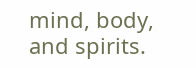mind, body, and spirits.